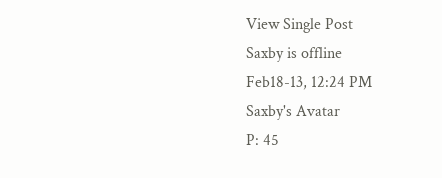View Single Post
Saxby is offline
Feb18-13, 12:24 PM
Saxby's Avatar
P: 45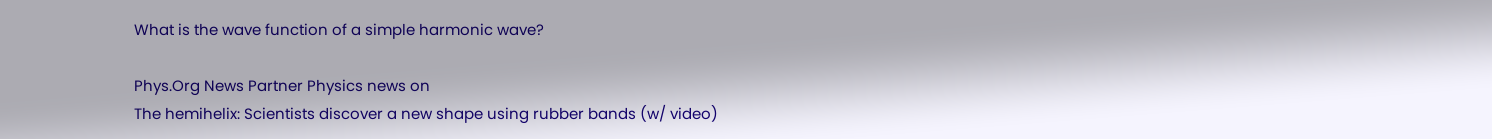What is the wave function of a simple harmonic wave?

Phys.Org News Partner Physics news on
The hemihelix: Scientists discover a new shape using rubber bands (w/ video)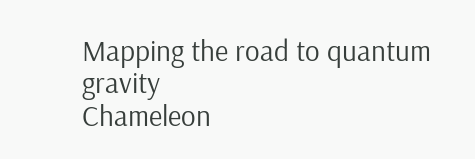Mapping the road to quantum gravity
Chameleon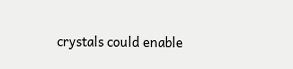crystals could enable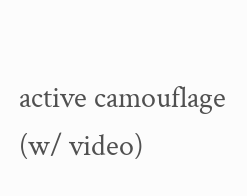active camouflage (w/ video)